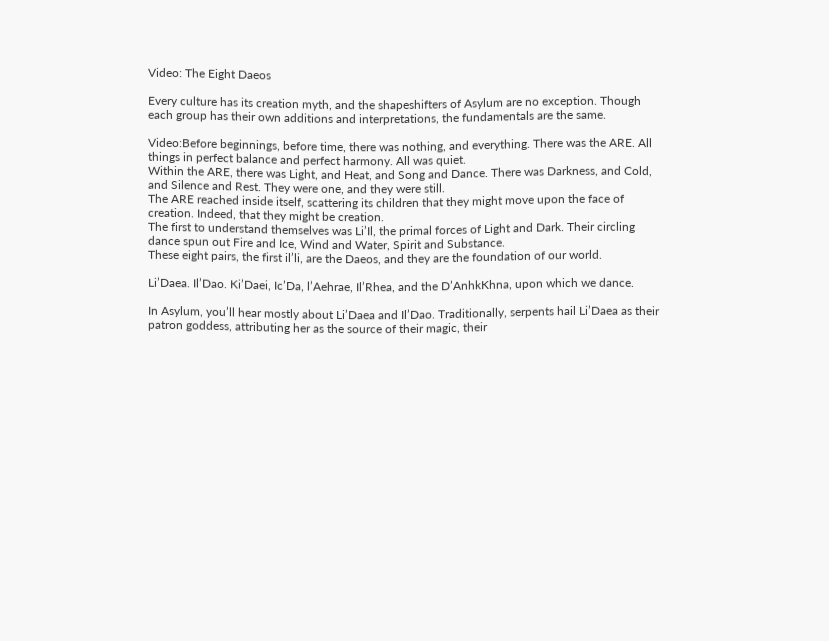Video: The Eight Daeos

Every culture has its creation myth, and the shapeshifters of Asylum are no exception. Though each group has their own additions and interpretations, the fundamentals are the same.

Video:Before beginnings, before time, there was nothing, and everything. There was the ARE. All things in perfect balance and perfect harmony. All was quiet.
Within the ARE, there was Light, and Heat, and Song and Dance. There was Darkness, and Cold, and Silence and Rest. They were one, and they were still.
The ARE reached inside itself, scattering its children that they might move upon the face of creation. Indeed, that they might be creation.
The first to understand themselves was Li’Il, the primal forces of Light and Dark. Their circling dance spun out Fire and Ice, Wind and Water, Spirit and Substance.
These eight pairs, the first il’li, are the Daeos, and they are the foundation of our world.

Li’Daea. Il’Dao. Ki’Daei, Ic’Da, l’Aehrae, Il’Rhea, and the D’AnhkKhna, upon which we dance.

In Asylum, you’ll hear mostly about Li’Daea and Il’Dao. Traditionally, serpents hail Li’Daea as their patron goddess, attributing her as the source of their magic, their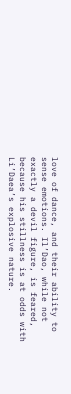love of dance, and their ability to sense emotions. Il’Dao, while not exactly a devil figure, is feared, because his stillness is at odds with Li’Daea’s explosive nature.